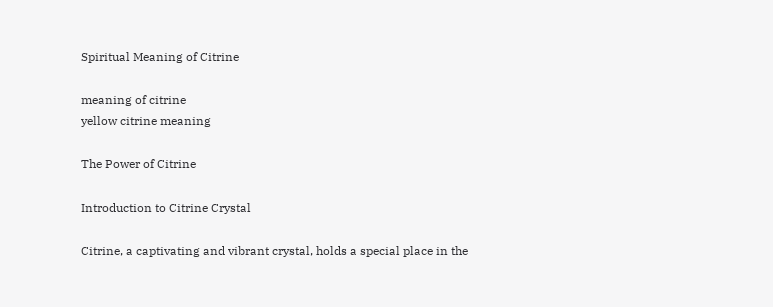Spiritual Meaning of Citrine

meaning of citrine
yellow citrine meaning

The Power of Citrine

Introduction to Citrine Crystal

Citrine, a captivating and vibrant crystal, holds a special place in the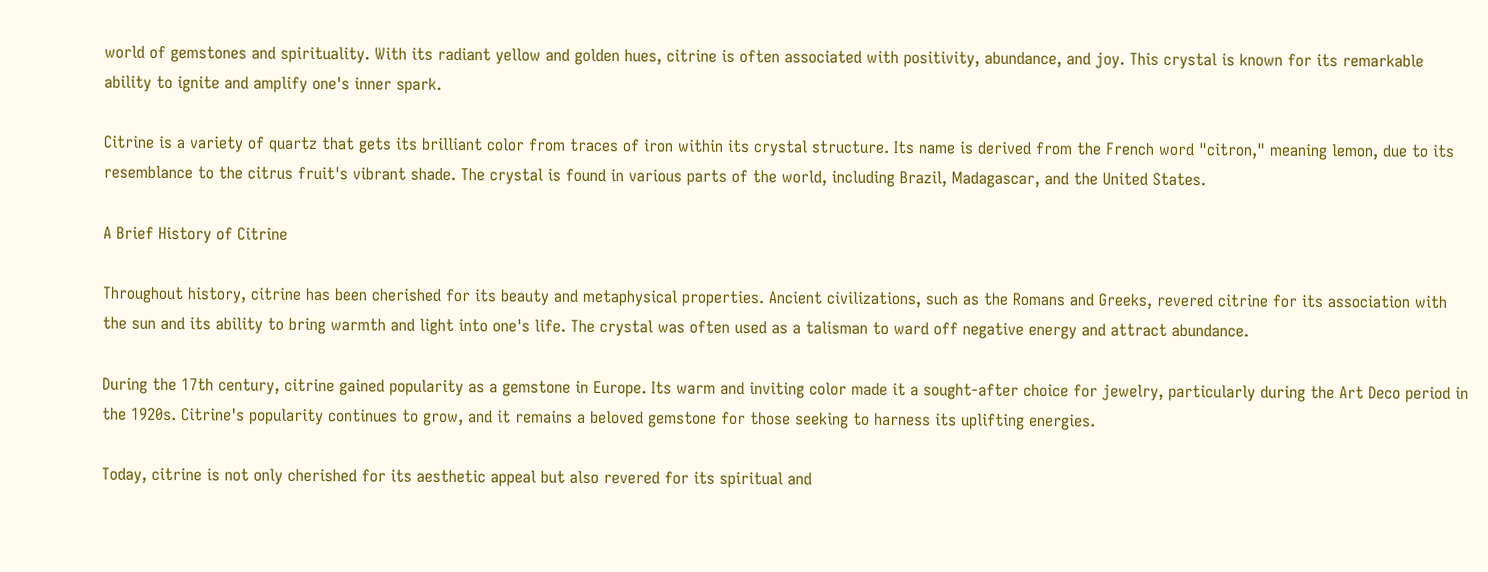world of gemstones and spirituality. With its radiant yellow and golden hues, citrine is often associated with positivity, abundance, and joy. This crystal is known for its remarkable ability to ignite and amplify one's inner spark.

Citrine is a variety of quartz that gets its brilliant color from traces of iron within its crystal structure. Its name is derived from the French word "citron," meaning lemon, due to its resemblance to the citrus fruit's vibrant shade. The crystal is found in various parts of the world, including Brazil, Madagascar, and the United States.

A Brief History of Citrine

Throughout history, citrine has been cherished for its beauty and metaphysical properties. Ancient civilizations, such as the Romans and Greeks, revered citrine for its association with the sun and its ability to bring warmth and light into one's life. The crystal was often used as a talisman to ward off negative energy and attract abundance.

During the 17th century, citrine gained popularity as a gemstone in Europe. Its warm and inviting color made it a sought-after choice for jewelry, particularly during the Art Deco period in the 1920s. Citrine's popularity continues to grow, and it remains a beloved gemstone for those seeking to harness its uplifting energies.

Today, citrine is not only cherished for its aesthetic appeal but also revered for its spiritual and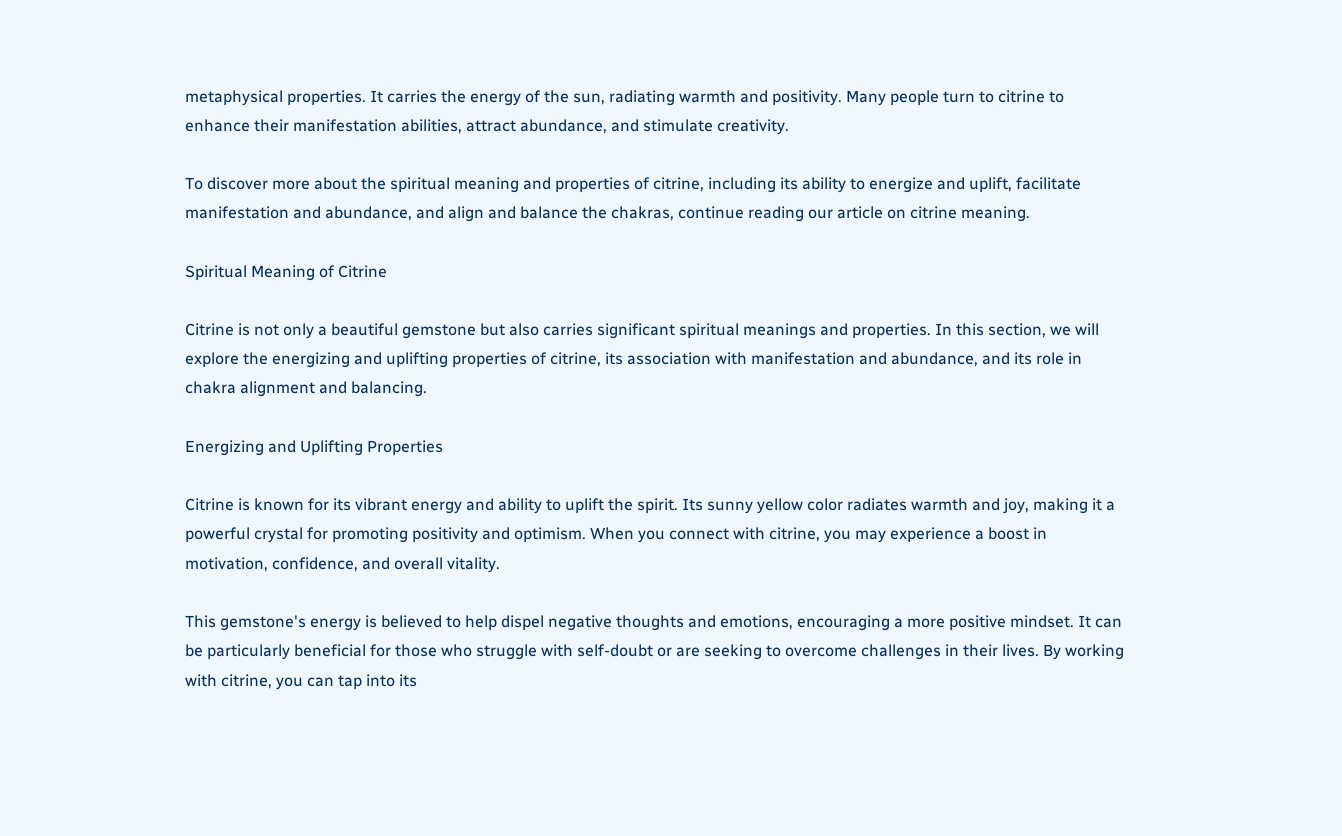metaphysical properties. It carries the energy of the sun, radiating warmth and positivity. Many people turn to citrine to enhance their manifestation abilities, attract abundance, and stimulate creativity.

To discover more about the spiritual meaning and properties of citrine, including its ability to energize and uplift, facilitate manifestation and abundance, and align and balance the chakras, continue reading our article on citrine meaning.

Spiritual Meaning of Citrine

Citrine is not only a beautiful gemstone but also carries significant spiritual meanings and properties. In this section, we will explore the energizing and uplifting properties of citrine, its association with manifestation and abundance, and its role in chakra alignment and balancing.

Energizing and Uplifting Properties

Citrine is known for its vibrant energy and ability to uplift the spirit. Its sunny yellow color radiates warmth and joy, making it a powerful crystal for promoting positivity and optimism. When you connect with citrine, you may experience a boost in motivation, confidence, and overall vitality.

This gemstone's energy is believed to help dispel negative thoughts and emotions, encouraging a more positive mindset. It can be particularly beneficial for those who struggle with self-doubt or are seeking to overcome challenges in their lives. By working with citrine, you can tap into its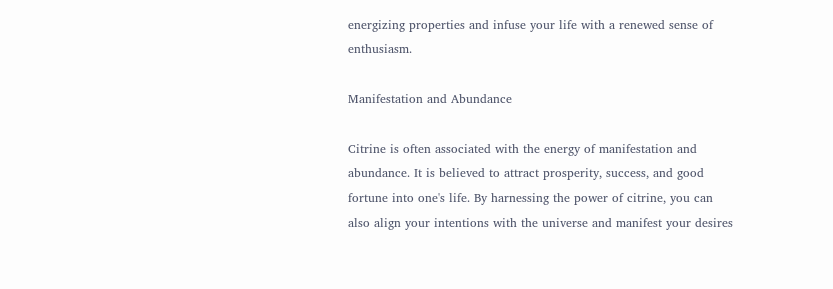energizing properties and infuse your life with a renewed sense of enthusiasm.

Manifestation and Abundance

Citrine is often associated with the energy of manifestation and abundance. It is believed to attract prosperity, success, and good fortune into one's life. By harnessing the power of citrine, you can also align your intentions with the universe and manifest your desires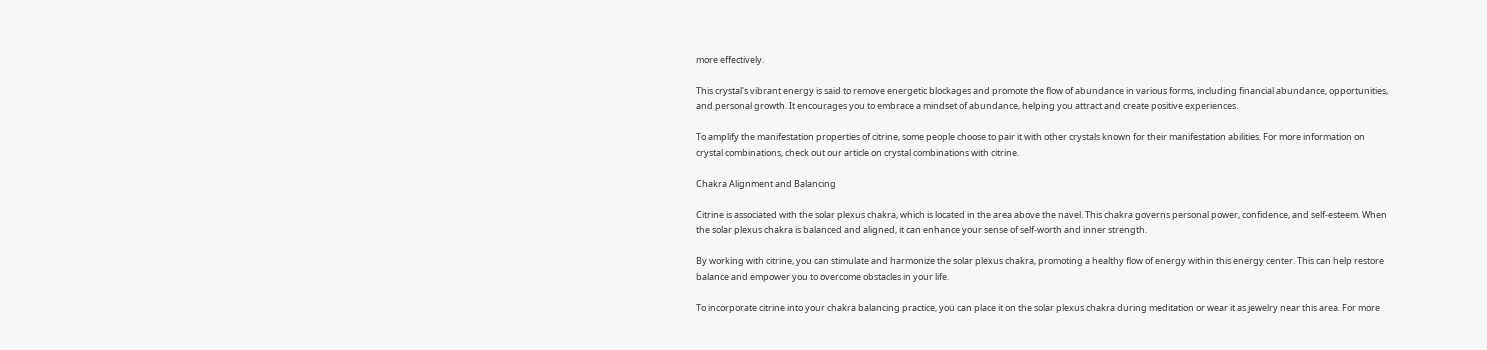more effectively.

This crystal's vibrant energy is said to remove energetic blockages and promote the flow of abundance in various forms, including financial abundance, opportunities, and personal growth. It encourages you to embrace a mindset of abundance, helping you attract and create positive experiences.

To amplify the manifestation properties of citrine, some people choose to pair it with other crystals known for their manifestation abilities. For more information on crystal combinations, check out our article on crystal combinations with citrine.

Chakra Alignment and Balancing

Citrine is associated with the solar plexus chakra, which is located in the area above the navel. This chakra governs personal power, confidence, and self-esteem. When the solar plexus chakra is balanced and aligned, it can enhance your sense of self-worth and inner strength.

By working with citrine, you can stimulate and harmonize the solar plexus chakra, promoting a healthy flow of energy within this energy center. This can help restore balance and empower you to overcome obstacles in your life.

To incorporate citrine into your chakra balancing practice, you can place it on the solar plexus chakra during meditation or wear it as jewelry near this area. For more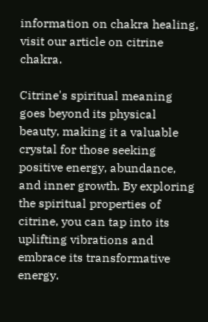information on chakra healing, visit our article on citrine chakra.

Citrine's spiritual meaning goes beyond its physical beauty, making it a valuable crystal for those seeking positive energy, abundance, and inner growth. By exploring the spiritual properties of citrine, you can tap into its uplifting vibrations and embrace its transformative energy.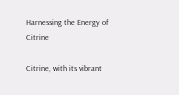Harnessing the Energy of Citrine

Citrine, with its vibrant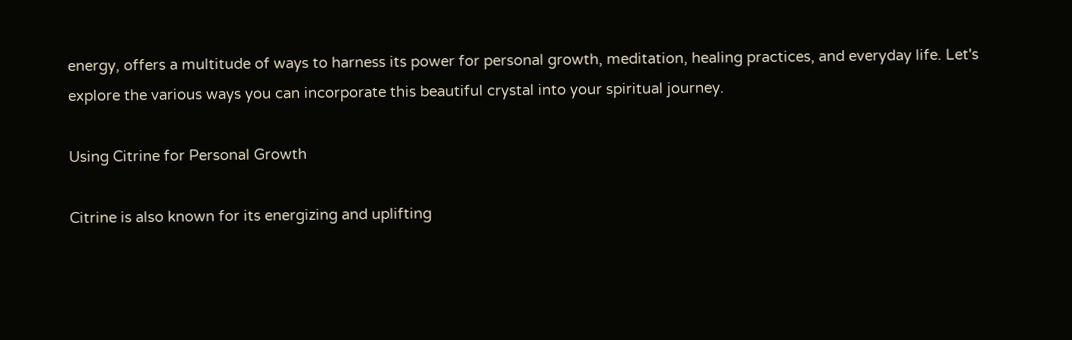energy, offers a multitude of ways to harness its power for personal growth, meditation, healing practices, and everyday life. Let's explore the various ways you can incorporate this beautiful crystal into your spiritual journey.

Using Citrine for Personal Growth

Citrine is also known for its energizing and uplifting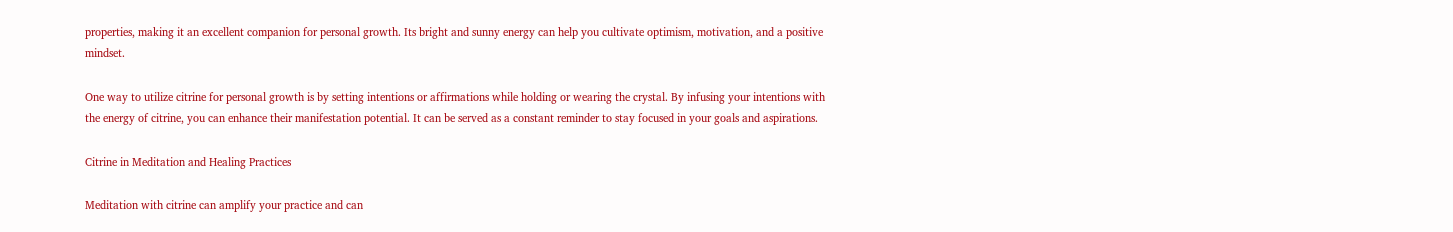properties, making it an excellent companion for personal growth. Its bright and sunny energy can help you cultivate optimism, motivation, and a positive mindset.

One way to utilize citrine for personal growth is by setting intentions or affirmations while holding or wearing the crystal. By infusing your intentions with the energy of citrine, you can enhance their manifestation potential. It can be served as a constant reminder to stay focused in your goals and aspirations.

Citrine in Meditation and Healing Practices

Meditation with citrine can amplify your practice and can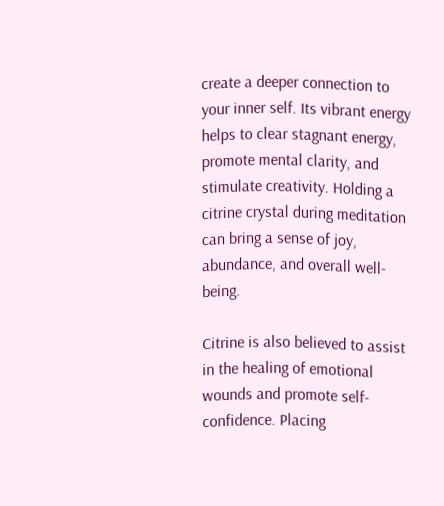create a deeper connection to your inner self. Its vibrant energy helps to clear stagnant energy, promote mental clarity, and stimulate creativity. Holding a citrine crystal during meditation can bring a sense of joy, abundance, and overall well-being.

Citrine is also believed to assist in the healing of emotional wounds and promote self-confidence. Placing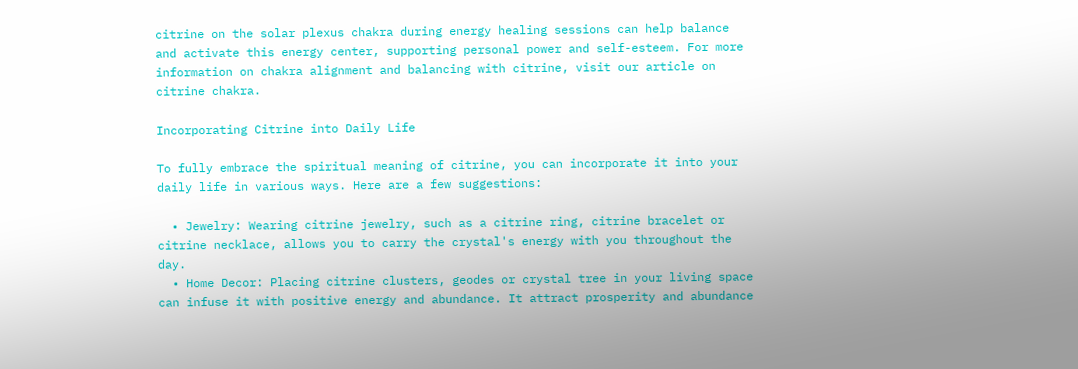citrine on the solar plexus chakra during energy healing sessions can help balance and activate this energy center, supporting personal power and self-esteem. For more information on chakra alignment and balancing with citrine, visit our article on citrine chakra.

Incorporating Citrine into Daily Life

To fully embrace the spiritual meaning of citrine, you can incorporate it into your daily life in various ways. Here are a few suggestions:

  • Jewelry: Wearing citrine jewelry, such as a citrine ring, citrine bracelet or citrine necklace, allows you to carry the crystal's energy with you throughout the day.
  • Home Decor: Placing citrine clusters, geodes or crystal tree in your living space can infuse it with positive energy and abundance. It attract prosperity and abundance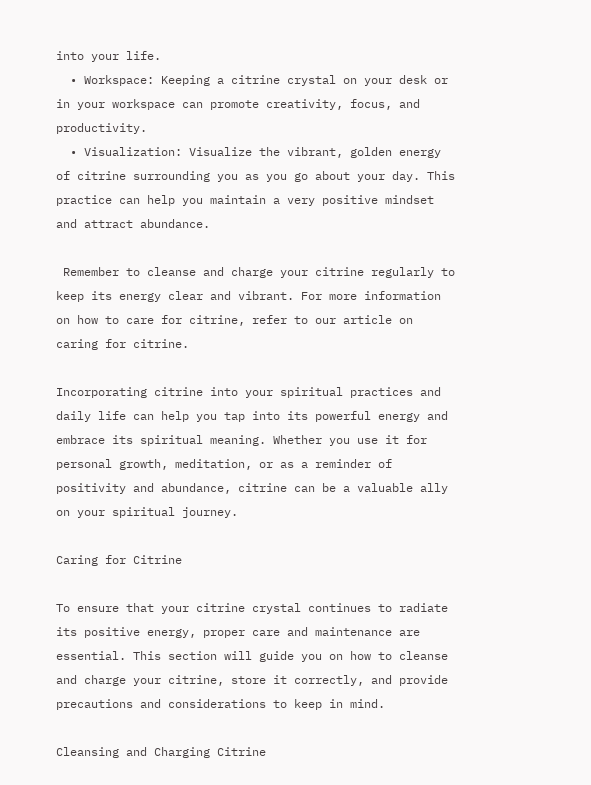into your life.
  • Workspace: Keeping a citrine crystal on your desk or in your workspace can promote creativity, focus, and productivity.
  • Visualization: Visualize the vibrant, golden energy of citrine surrounding you as you go about your day. This practice can help you maintain a very positive mindset and attract abundance.

 Remember to cleanse and charge your citrine regularly to keep its energy clear and vibrant. For more information on how to care for citrine, refer to our article on caring for citrine.

Incorporating citrine into your spiritual practices and daily life can help you tap into its powerful energy and embrace its spiritual meaning. Whether you use it for personal growth, meditation, or as a reminder of positivity and abundance, citrine can be a valuable ally on your spiritual journey.

Caring for Citrine

To ensure that your citrine crystal continues to radiate its positive energy, proper care and maintenance are essential. This section will guide you on how to cleanse and charge your citrine, store it correctly, and provide precautions and considerations to keep in mind.

Cleansing and Charging Citrine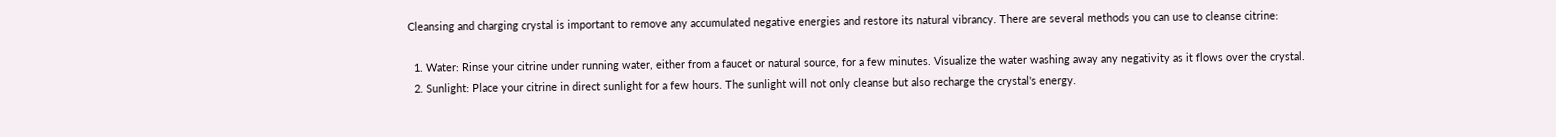Cleansing and charging crystal is important to remove any accumulated negative energies and restore its natural vibrancy. There are several methods you can use to cleanse citrine:

  1. Water: Rinse your citrine under running water, either from a faucet or natural source, for a few minutes. Visualize the water washing away any negativity as it flows over the crystal.
  2. Sunlight: Place your citrine in direct sunlight for a few hours. The sunlight will not only cleanse but also recharge the crystal's energy.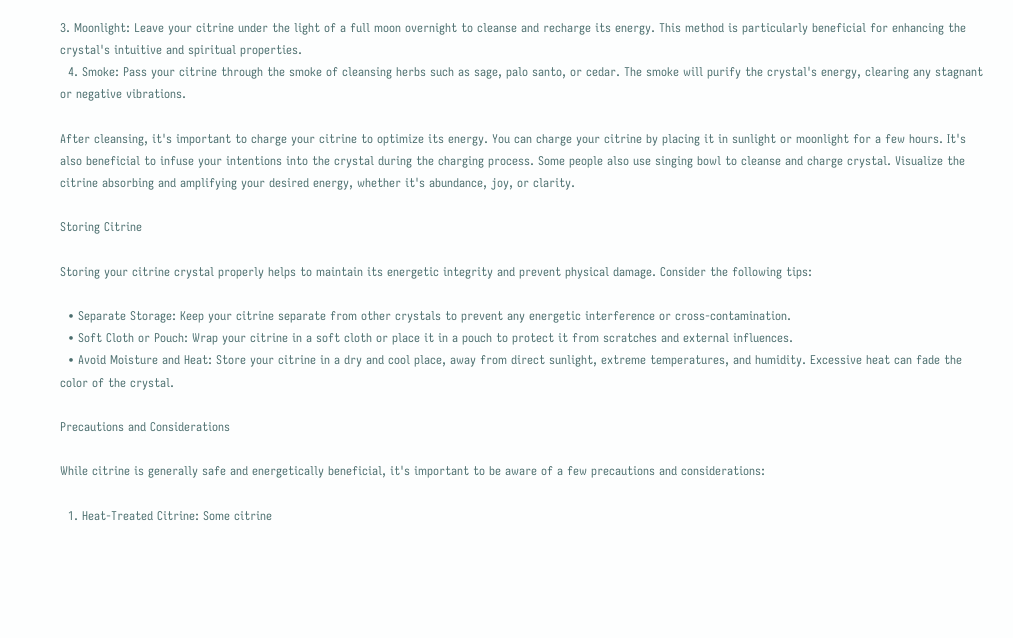3. Moonlight: Leave your citrine under the light of a full moon overnight to cleanse and recharge its energy. This method is particularly beneficial for enhancing the crystal's intuitive and spiritual properties.
  4. Smoke: Pass your citrine through the smoke of cleansing herbs such as sage, palo santo, or cedar. The smoke will purify the crystal's energy, clearing any stagnant or negative vibrations.

After cleansing, it's important to charge your citrine to optimize its energy. You can charge your citrine by placing it in sunlight or moonlight for a few hours. It's also beneficial to infuse your intentions into the crystal during the charging process. Some people also use singing bowl to cleanse and charge crystal. Visualize the citrine absorbing and amplifying your desired energy, whether it's abundance, joy, or clarity.

Storing Citrine

Storing your citrine crystal properly helps to maintain its energetic integrity and prevent physical damage. Consider the following tips:

  • Separate Storage: Keep your citrine separate from other crystals to prevent any energetic interference or cross-contamination.
  • Soft Cloth or Pouch: Wrap your citrine in a soft cloth or place it in a pouch to protect it from scratches and external influences.
  • Avoid Moisture and Heat: Store your citrine in a dry and cool place, away from direct sunlight, extreme temperatures, and humidity. Excessive heat can fade the color of the crystal.

Precautions and Considerations

While citrine is generally safe and energetically beneficial, it's important to be aware of a few precautions and considerations:

  1. Heat-Treated Citrine: Some citrine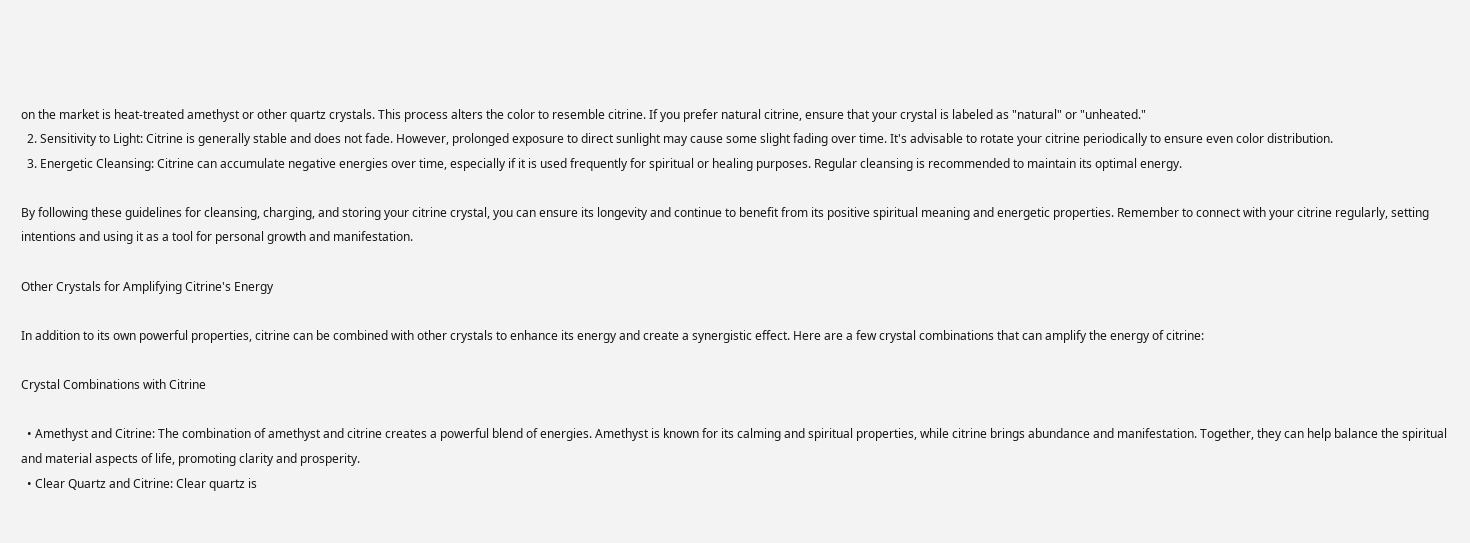on the market is heat-treated amethyst or other quartz crystals. This process alters the color to resemble citrine. If you prefer natural citrine, ensure that your crystal is labeled as "natural" or "unheated."
  2. Sensitivity to Light: Citrine is generally stable and does not fade. However, prolonged exposure to direct sunlight may cause some slight fading over time. It's advisable to rotate your citrine periodically to ensure even color distribution.
  3. Energetic Cleansing: Citrine can accumulate negative energies over time, especially if it is used frequently for spiritual or healing purposes. Regular cleansing is recommended to maintain its optimal energy.

By following these guidelines for cleansing, charging, and storing your citrine crystal, you can ensure its longevity and continue to benefit from its positive spiritual meaning and energetic properties. Remember to connect with your citrine regularly, setting intentions and using it as a tool for personal growth and manifestation.

Other Crystals for Amplifying Citrine's Energy

In addition to its own powerful properties, citrine can be combined with other crystals to enhance its energy and create a synergistic effect. Here are a few crystal combinations that can amplify the energy of citrine:

Crystal Combinations with Citrine

  • Amethyst and Citrine: The combination of amethyst and citrine creates a powerful blend of energies. Amethyst is known for its calming and spiritual properties, while citrine brings abundance and manifestation. Together, they can help balance the spiritual and material aspects of life, promoting clarity and prosperity.
  • Clear Quartz and Citrine: Clear quartz is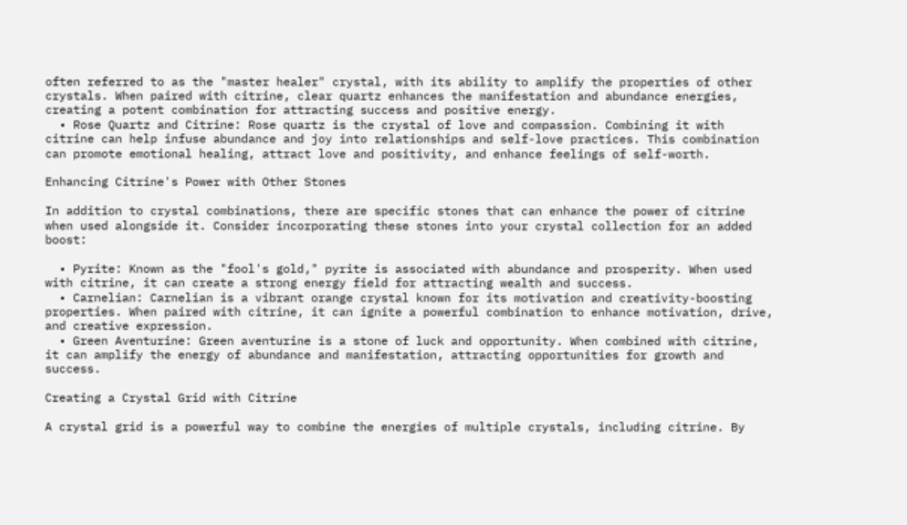often referred to as the "master healer" crystal, with its ability to amplify the properties of other crystals. When paired with citrine, clear quartz enhances the manifestation and abundance energies, creating a potent combination for attracting success and positive energy.
  • Rose Quartz and Citrine: Rose quartz is the crystal of love and compassion. Combining it with citrine can help infuse abundance and joy into relationships and self-love practices. This combination can promote emotional healing, attract love and positivity, and enhance feelings of self-worth.

Enhancing Citrine's Power with Other Stones

In addition to crystal combinations, there are specific stones that can enhance the power of citrine when used alongside it. Consider incorporating these stones into your crystal collection for an added boost:

  • Pyrite: Known as the "fool's gold," pyrite is associated with abundance and prosperity. When used with citrine, it can create a strong energy field for attracting wealth and success.
  • Carnelian: Carnelian is a vibrant orange crystal known for its motivation and creativity-boosting properties. When paired with citrine, it can ignite a powerful combination to enhance motivation, drive, and creative expression.
  • Green Aventurine: Green aventurine is a stone of luck and opportunity. When combined with citrine, it can amplify the energy of abundance and manifestation, attracting opportunities for growth and success.

Creating a Crystal Grid with Citrine

A crystal grid is a powerful way to combine the energies of multiple crystals, including citrine. By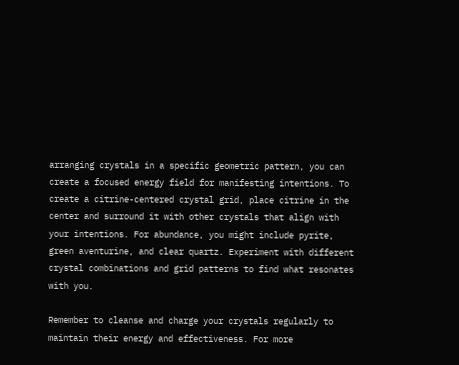arranging crystals in a specific geometric pattern, you can create a focused energy field for manifesting intentions. To create a citrine-centered crystal grid, place citrine in the center and surround it with other crystals that align with your intentions. For abundance, you might include pyrite, green aventurine, and clear quartz. Experiment with different crystal combinations and grid patterns to find what resonates with you.

Remember to cleanse and charge your crystals regularly to maintain their energy and effectiveness. For more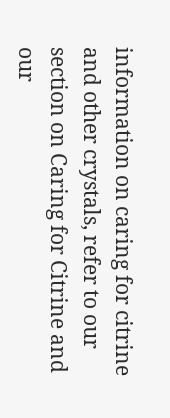information on caring for citrine and other crystals, refer to our section on Caring for Citrine and our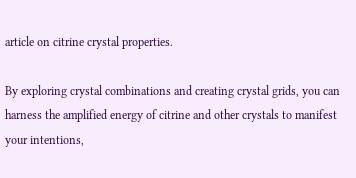article on citrine crystal properties.

By exploring crystal combinations and creating crystal grids, you can harness the amplified energy of citrine and other crystals to manifest your intentions,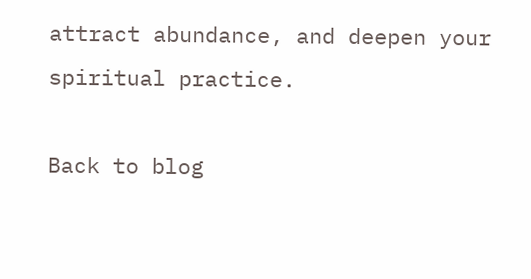attract abundance, and deepen your spiritual practice.

Back to blog